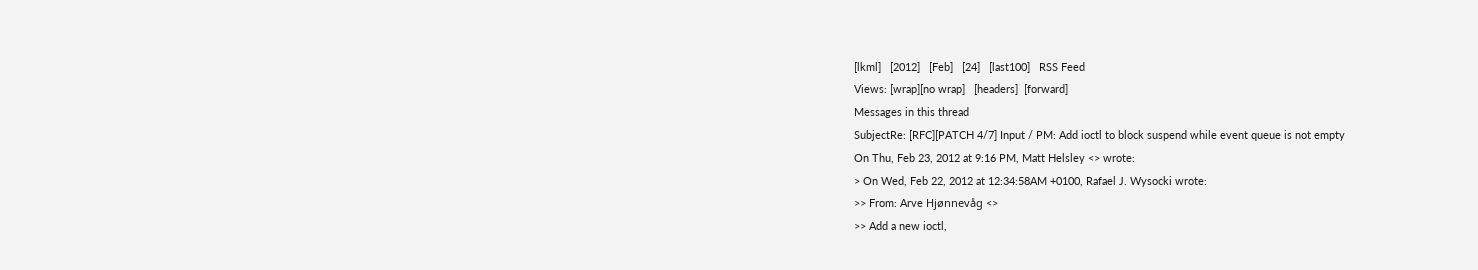[lkml]   [2012]   [Feb]   [24]   [last100]   RSS Feed
Views: [wrap][no wrap]   [headers]  [forward]
Messages in this thread
SubjectRe: [RFC][PATCH 4/7] Input / PM: Add ioctl to block suspend while event queue is not empty
On Thu, Feb 23, 2012 at 9:16 PM, Matt Helsley <> wrote:
> On Wed, Feb 22, 2012 at 12:34:58AM +0100, Rafael J. Wysocki wrote:
>> From: Arve Hjønnevåg <>
>> Add a new ioctl,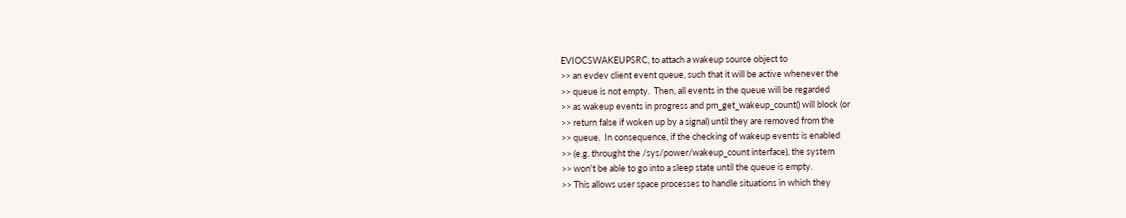EVIOCSWAKEUPSRC, to attach a wakeup source object to
>> an evdev client event queue, such that it will be active whenever the
>> queue is not empty.  Then, all events in the queue will be regarded
>> as wakeup events in progress and pm_get_wakeup_count() will block (or
>> return false if woken up by a signal) until they are removed from the
>> queue.  In consequence, if the checking of wakeup events is enabled
>> (e.g. throught the /sys/power/wakeup_count interface), the system
>> won't be able to go into a sleep state until the queue is empty.
>> This allows user space processes to handle situations in which they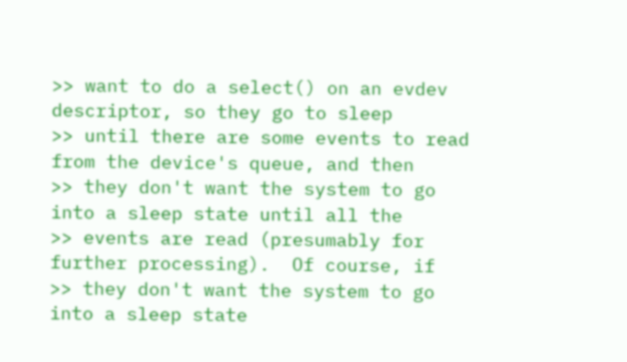>> want to do a select() on an evdev descriptor, so they go to sleep
>> until there are some events to read from the device's queue, and then
>> they don't want the system to go into a sleep state until all the
>> events are read (presumably for further processing).  Of course, if
>> they don't want the system to go into a sleep state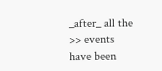_after_ all the
>> events have been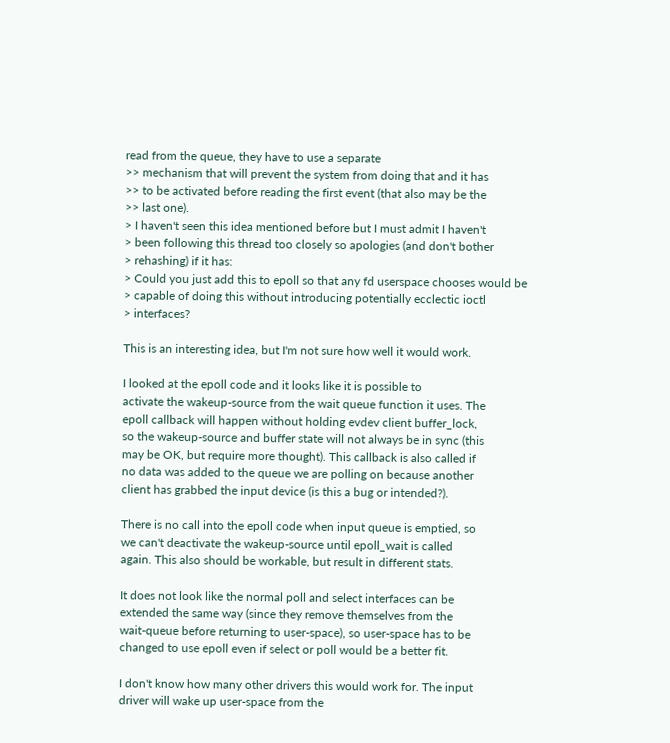read from the queue, they have to use a separate
>> mechanism that will prevent the system from doing that and it has
>> to be activated before reading the first event (that also may be the
>> last one).
> I haven't seen this idea mentioned before but I must admit I haven't
> been following this thread too closely so apologies (and don't bother
> rehashing) if it has:
> Could you just add this to epoll so that any fd userspace chooses would be
> capable of doing this without introducing potentially ecclectic ioctl
> interfaces?

This is an interesting idea, but I'm not sure how well it would work.

I looked at the epoll code and it looks like it is possible to
activate the wakeup-source from the wait queue function it uses. The
epoll callback will happen without holding evdev client buffer_lock,
so the wakeup-source and buffer state will not always be in sync (this
may be OK, but require more thought). This callback is also called if
no data was added to the queue we are polling on because another
client has grabbed the input device (is this a bug or intended?).

There is no call into the epoll code when input queue is emptied, so
we can't deactivate the wakeup-source until epoll_wait is called
again. This also should be workable, but result in different stats.

It does not look like the normal poll and select interfaces can be
extended the same way (since they remove themselves from the
wait-queue before returning to user-space), so user-space has to be
changed to use epoll even if select or poll would be a better fit.

I don't know how many other drivers this would work for. The input
driver will wake up user-space from the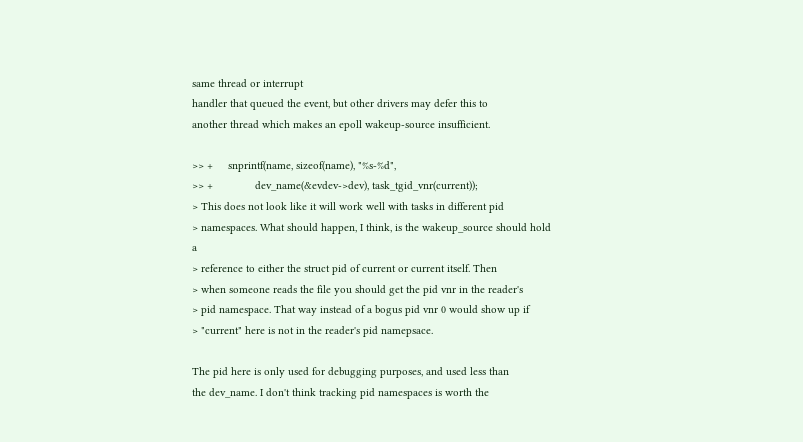same thread or interrupt
handler that queued the event, but other drivers may defer this to
another thread which makes an epoll wakeup-source insufficient.

>> +     snprintf(name, sizeof(name), "%s-%d",
>> +              dev_name(&evdev->dev), task_tgid_vnr(current));
> This does not look like it will work well with tasks in different pid
> namespaces. What should happen, I think, is the wakeup_source should hold a
> reference to either the struct pid of current or current itself. Then
> when someone reads the file you should get the pid vnr in the reader's
> pid namespace. That way instead of a bogus pid vnr 0 would show up if
> "current" here is not in the reader's pid namepsace.

The pid here is only used for debugging purposes, and used less than
the dev_name. I don't think tracking pid namespaces is worth the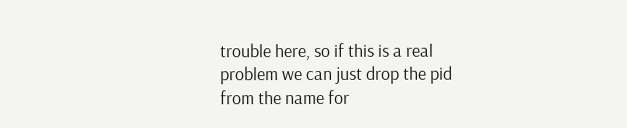trouble here, so if this is a real problem we can just drop the pid
from the name for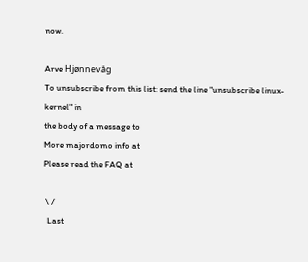now.

Arve Hjønnevåg
To unsubscribe from this list: send the line "unsubscribe linux-kernel" in
the body of a message to
More majordomo info at
Please read the FAQ at

 \ /
  Last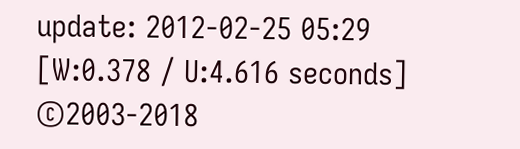update: 2012-02-25 05:29    [W:0.378 / U:4.616 seconds]
©2003-2018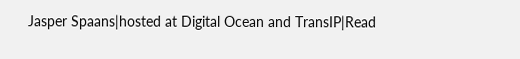Jasper Spaans|hosted at Digital Ocean and TransIP|Read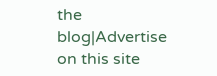the blog|Advertise on this site